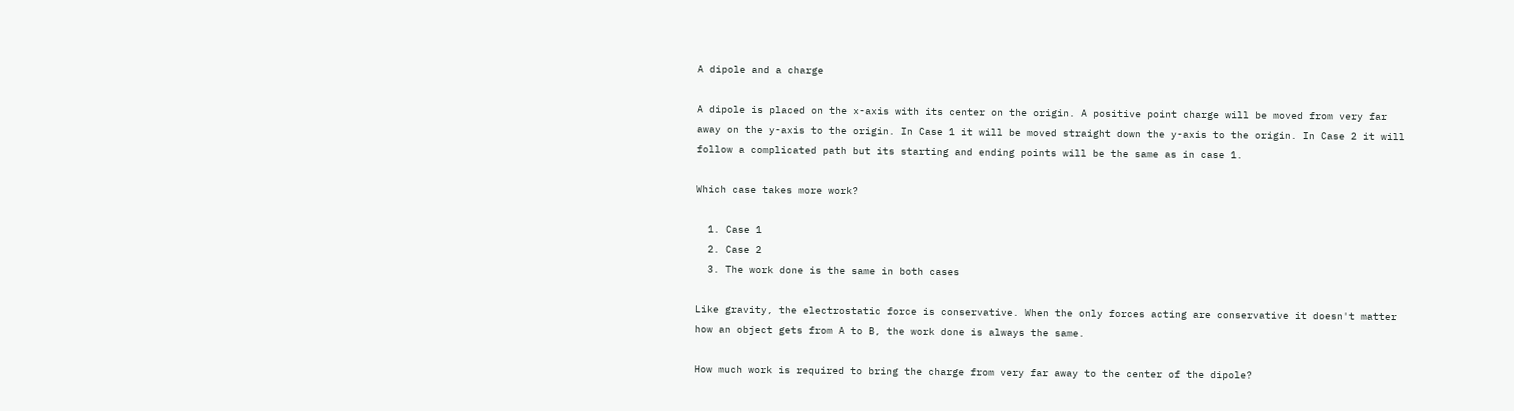A dipole and a charge

A dipole is placed on the x-axis with its center on the origin. A positive point charge will be moved from very far away on the y-axis to the origin. In Case 1 it will be moved straight down the y-axis to the origin. In Case 2 it will follow a complicated path but its starting and ending points will be the same as in case 1.

Which case takes more work?

  1. Case 1
  2. Case 2
  3. The work done is the same in both cases

Like gravity, the electrostatic force is conservative. When the only forces acting are conservative it doesn't matter how an object gets from A to B, the work done is always the same.

How much work is required to bring the charge from very far away to the center of the dipole?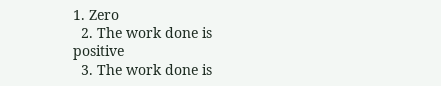1. Zero
  2. The work done is positive
  3. The work done is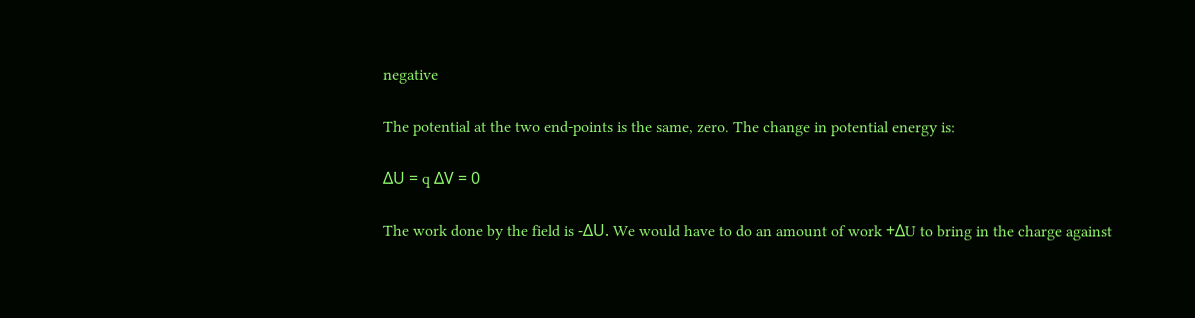negative

The potential at the two end-points is the same, zero. The change in potential energy is:

ΔU = q ΔV = 0

The work done by the field is -ΔU. We would have to do an amount of work +ΔU to bring in the charge against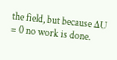the field, but because ΔU = 0 no work is done.